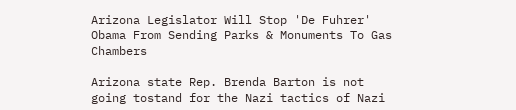Arizona Legislator Will Stop 'De Fuhrer' Obama From Sending Parks & Monuments To Gas Chambers

Arizona state Rep. Brenda Barton is not going tostand for the Nazi tactics of Nazi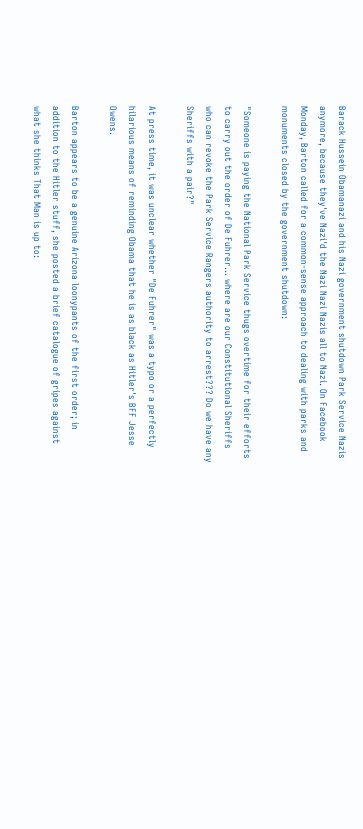Barack Hussein Obamanazi and his Nazi government shutdown Park Service Nazis anymore, because they've Nazi'd the Nazi Nazi Nazis all to Nazi. On Facebook Monday, Barton called for a common-sense approach to dealing with parks and monuments closed by the government shutdown:

"Someone is paying the National Park Service thugs overtime for their efforts to carry out the order of De Fuhrer... where are our Constitutional Sheriffs who can revoke the Park Service Rangers authority to arrest??? Do we have any Sheriffs with a pair?"

At press time, it was unclear whether "De Fuhrer" was a typo or a perfectly hilarious means of reminding Obama that he is as black as Hitler's BFF Jesse Owens.

Barton appears to be a genuine Arizona loonypants of the first order; in addition to the Hitler stuff, she posted a brief catalogue of gripes against what she thinks That Man is up to: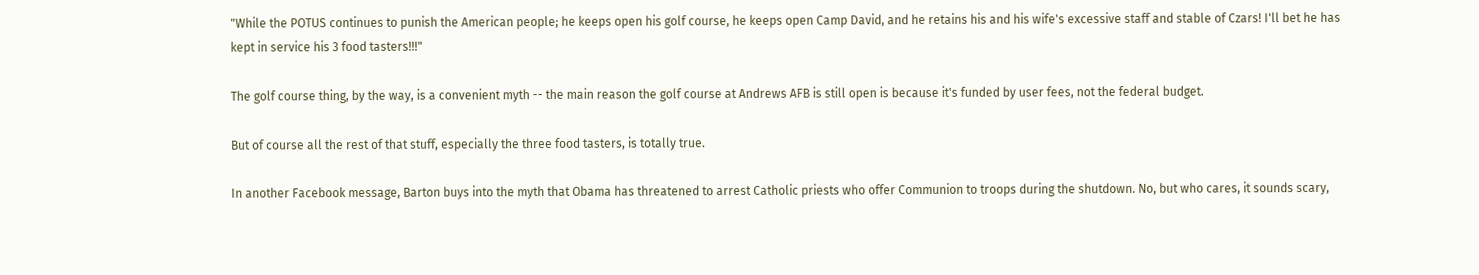"While the POTUS continues to punish the American people; he keeps open his golf course, he keeps open Camp David, and he retains his and his wife's excessive staff and stable of Czars! I'll bet he has kept in service his 3 food tasters!!!"

The golf course thing, by the way, is a convenient myth -- the main reason the golf course at Andrews AFB is still open is because it's funded by user fees, not the federal budget.

But of course all the rest of that stuff, especially the three food tasters, is totally true.

In another Facebook message, Barton buys into the myth that Obama has threatened to arrest Catholic priests who offer Communion to troops during the shutdown. No, but who cares, it sounds scary,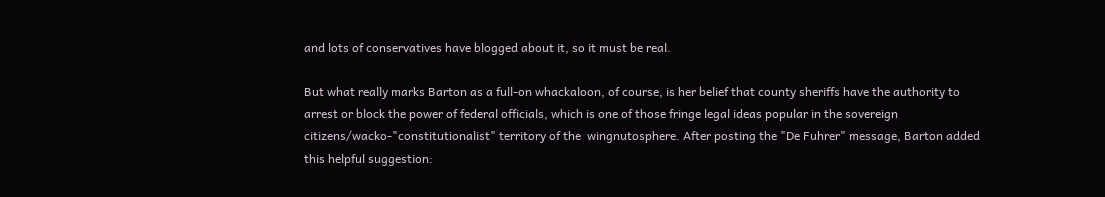and lots of conservatives have blogged about it, so it must be real.

But what really marks Barton as a full-on whackaloon, of course, is her belief that county sheriffs have the authority to arrest or block the power of federal officials, which is one of those fringe legal ideas popular in the sovereign citizens/wacko-"constitutionalist" territory of the  wingnutosphere. After posting the "De Fuhrer" message, Barton added this helpful suggestion: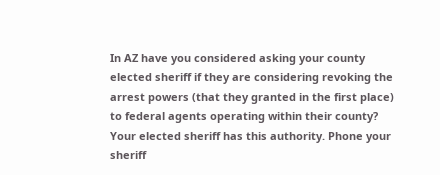In AZ have you considered asking your county elected sheriff if they are considering revoking the arrest powers (that they granted in the first place) to federal agents operating within their county? Your elected sheriff has this authority. Phone your sheriff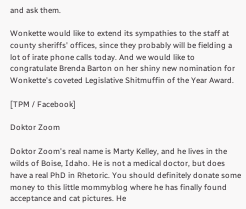and ask them.

Wonkette would like to extend its sympathies to the staff at county sheriffs' offices, since they probably will be fielding a lot of irate phone calls today. And we would like to congratulate Brenda Barton on her shiny new nomination for Wonkette's coveted Legislative Shitmuffin of the Year Award.

[TPM / Facebook]

Doktor Zoom

Doktor Zoom's real name is Marty Kelley, and he lives in the wilds of Boise, Idaho. He is not a medical doctor, but does have a real PhD in Rhetoric. You should definitely donate some money to this little mommyblog where he has finally found acceptance and cat pictures. He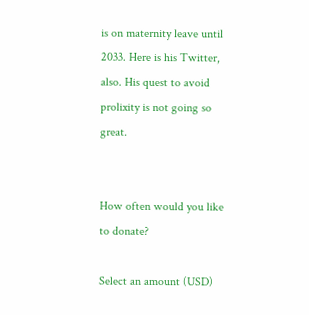is on maternity leave until 2033. Here is his Twitter, also. His quest to avoid prolixity is not going so great.


How often would you like to donate?

Select an amount (USD)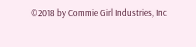©2018 by Commie Girl Industries, Inc